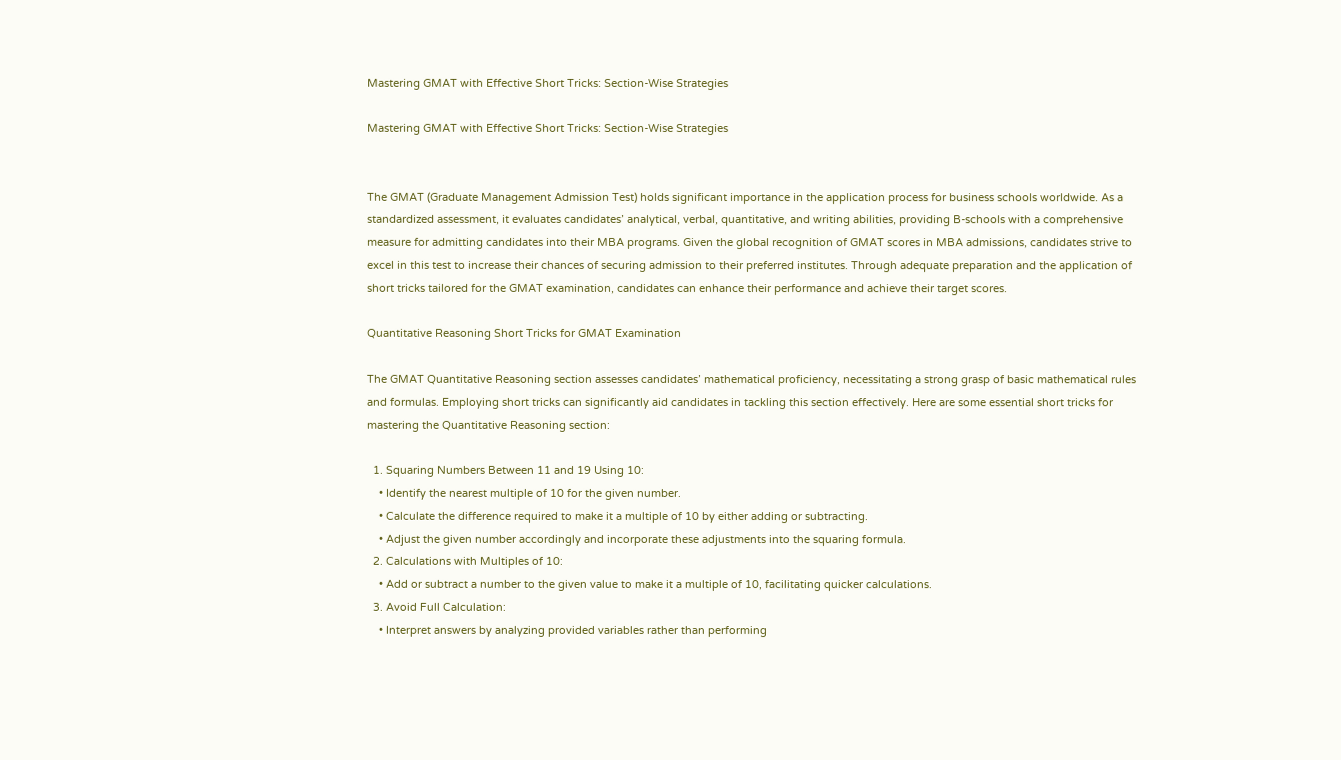Mastering GMAT with Effective Short Tricks: Section-Wise Strategies

Mastering GMAT with Effective Short Tricks: Section-Wise Strategies


The GMAT (Graduate Management Admission Test) holds significant importance in the application process for business schools worldwide. As a standardized assessment, it evaluates candidates’ analytical, verbal, quantitative, and writing abilities, providing B-schools with a comprehensive measure for admitting candidates into their MBA programs. Given the global recognition of GMAT scores in MBA admissions, candidates strive to excel in this test to increase their chances of securing admission to their preferred institutes. Through adequate preparation and the application of short tricks tailored for the GMAT examination, candidates can enhance their performance and achieve their target scores.

Quantitative Reasoning Short Tricks for GMAT Examination

The GMAT Quantitative Reasoning section assesses candidates’ mathematical proficiency, necessitating a strong grasp of basic mathematical rules and formulas. Employing short tricks can significantly aid candidates in tackling this section effectively. Here are some essential short tricks for mastering the Quantitative Reasoning section:

  1. Squaring Numbers Between 11 and 19 Using 10:
    • Identify the nearest multiple of 10 for the given number.
    • Calculate the difference required to make it a multiple of 10 by either adding or subtracting.
    • Adjust the given number accordingly and incorporate these adjustments into the squaring formula.
  2. Calculations with Multiples of 10:
    • Add or subtract a number to the given value to make it a multiple of 10, facilitating quicker calculations.
  3. Avoid Full Calculation:
    • Interpret answers by analyzing provided variables rather than performing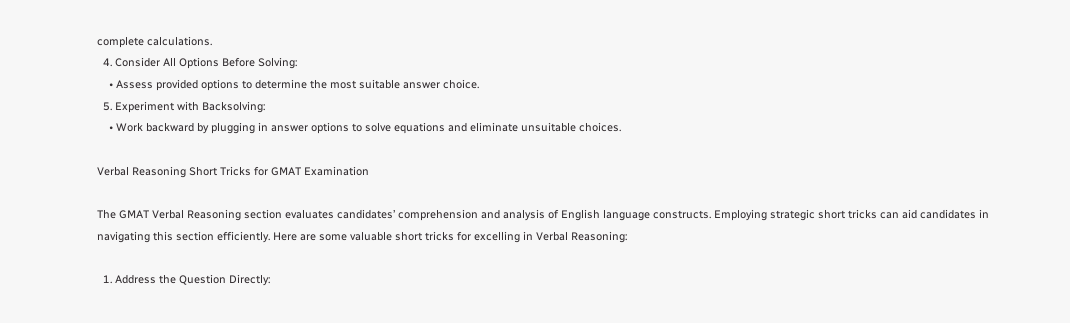complete calculations.
  4. Consider All Options Before Solving:
    • Assess provided options to determine the most suitable answer choice.
  5. Experiment with Backsolving:
    • Work backward by plugging in answer options to solve equations and eliminate unsuitable choices.

Verbal Reasoning Short Tricks for GMAT Examination

The GMAT Verbal Reasoning section evaluates candidates’ comprehension and analysis of English language constructs. Employing strategic short tricks can aid candidates in navigating this section efficiently. Here are some valuable short tricks for excelling in Verbal Reasoning:

  1. Address the Question Directly: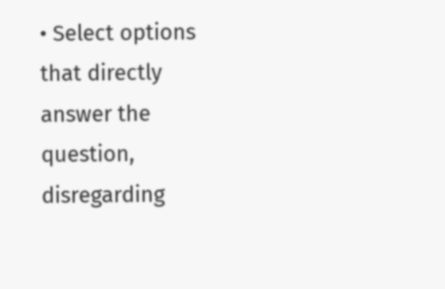• Select options that directly answer the question, disregarding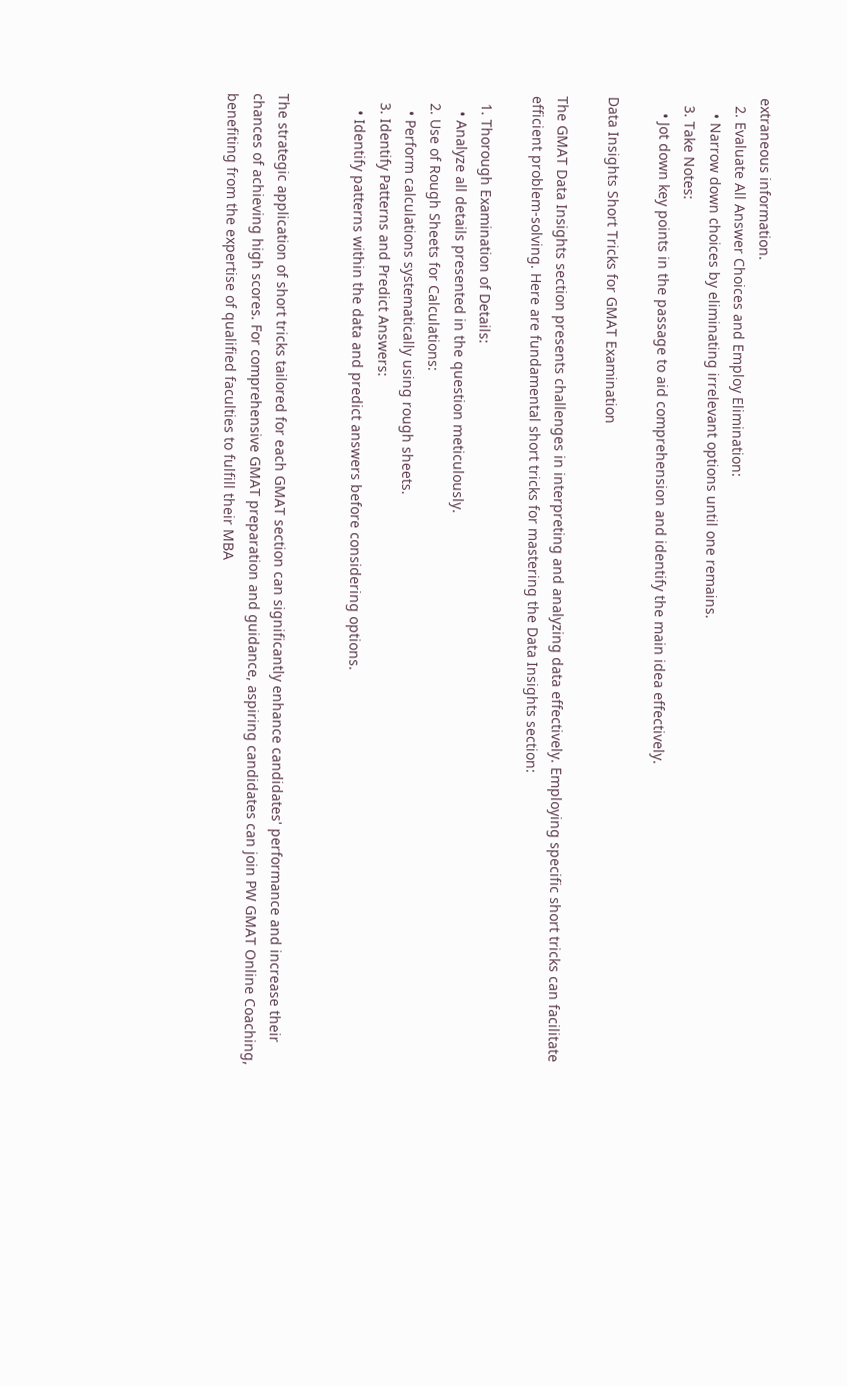extraneous information.
  2. Evaluate All Answer Choices and Employ Elimination:
    • Narrow down choices by eliminating irrelevant options until one remains.
  3. Take Notes:
    • Jot down key points in the passage to aid comprehension and identify the main idea effectively.

Data Insights Short Tricks for GMAT Examination

The GMAT Data Insights section presents challenges in interpreting and analyzing data effectively. Employing specific short tricks can facilitate efficient problem-solving. Here are fundamental short tricks for mastering the Data Insights section:

  1. Thorough Examination of Details:
    • Analyze all details presented in the question meticulously.
  2. Use of Rough Sheets for Calculations:
    • Perform calculations systematically using rough sheets.
  3. Identify Patterns and Predict Answers:
    • Identify patterns within the data and predict answers before considering options.


The strategic application of short tricks tailored for each GMAT section can significantly enhance candidates' performance and increase their chances of achieving high scores. For comprehensive GMAT preparation and guidance, aspiring candidates can join PW GMAT Online Coaching, benefiting from the expertise of qualified faculties to fulfill their MBA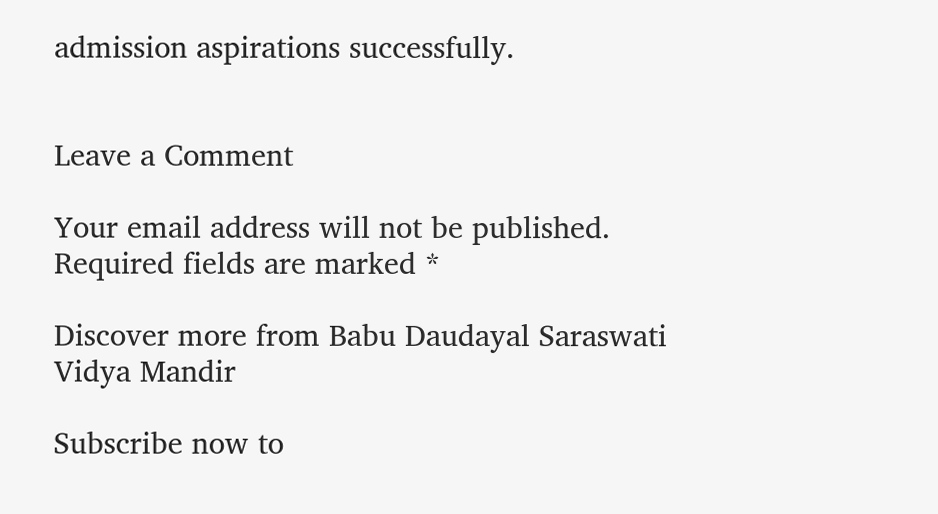admission aspirations successfully.


Leave a Comment

Your email address will not be published. Required fields are marked *

Discover more from Babu Daudayal Saraswati Vidya Mandir

Subscribe now to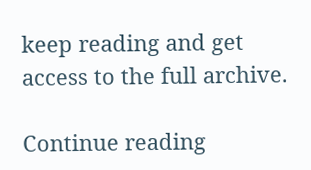keep reading and get access to the full archive.

Continue reading